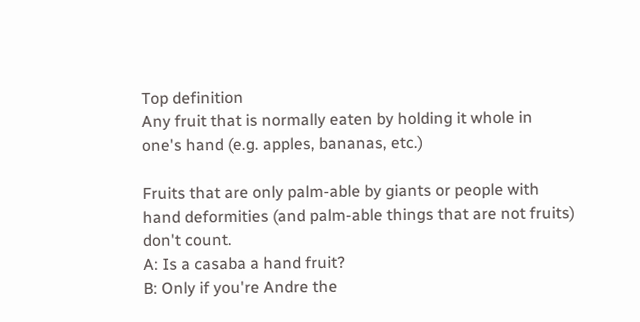Top definition
Any fruit that is normally eaten by holding it whole in one's hand (e.g. apples, bananas, etc.)

Fruits that are only palm-able by giants or people with hand deformities (and palm-able things that are not fruits) don't count.
A: Is a casaba a hand fruit?
B: Only if you're Andre the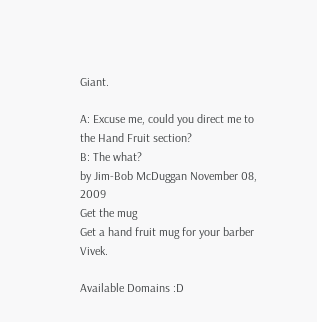Giant.

A: Excuse me, could you direct me to the Hand Fruit section?
B: The what?
by Jim-Bob McDuggan November 08, 2009
Get the mug
Get a hand fruit mug for your barber Vivek.

Available Domains :D